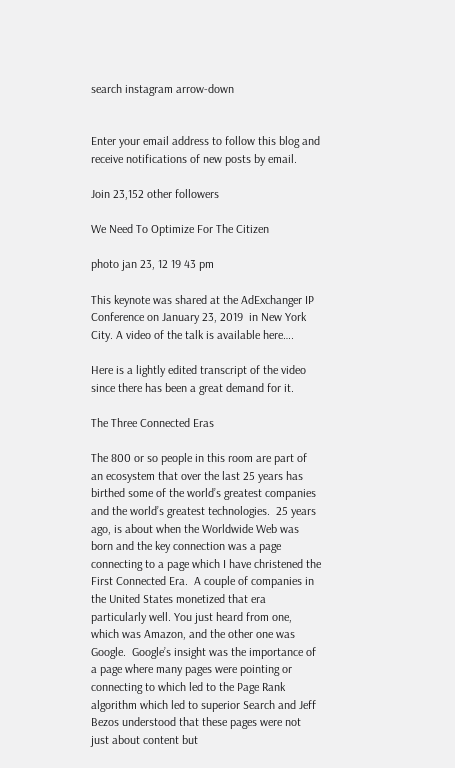search instagram arrow-down


Enter your email address to follow this blog and receive notifications of new posts by email.

Join 23,152 other followers

We Need To Optimize For The Citizen

photo jan 23, 12 19 43 pm

This keynote was shared at the AdExchanger IP Conference on January 23, 2019  in New York City. A video of the talk is available here….

Here is a lightly edited transcript of the video since there has been a great demand for it.

The Three Connected Eras

The 800 or so people in this room are part of an ecosystem that over the last 25 years has birthed some of the world’s greatest companies and the world’s greatest technologies.  25 years ago, is about when the Worldwide Web was born and the key connection was a page connecting to a page which I have christened the First Connected Era.  A couple of companies in the United States monetized that era particularly well. You just heard from one, which was Amazon, and the other one was Google.  Google’s insight was the importance of a page where many pages were pointing or connecting to which led to the Page Rank algorithm which led to superior Search and Jeff Bezos understood that these pages were not just about content but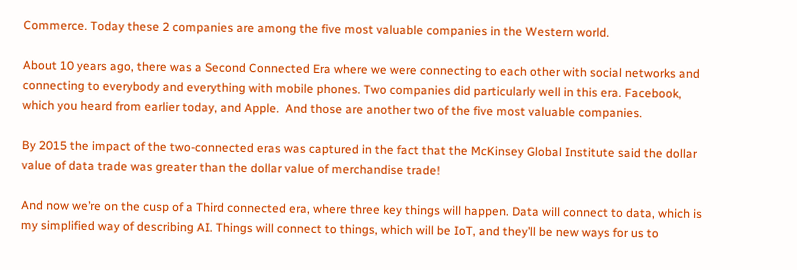Commerce. Today these 2 companies are among the five most valuable companies in the Western world.

About 10 years ago, there was a Second Connected Era where we were connecting to each other with social networks and connecting to everybody and everything with mobile phones. Two companies did particularly well in this era. Facebook, which you heard from earlier today, and Apple.  And those are another two of the five most valuable companies.

By 2015 the impact of the two-connected eras was captured in the fact that the McKinsey Global Institute said the dollar value of data trade was greater than the dollar value of merchandise trade!

And now we’re on the cusp of a Third connected era, where three key things will happen. Data will connect to data, which is my simplified way of describing AI. Things will connect to things, which will be IoT, and they’ll be new ways for us to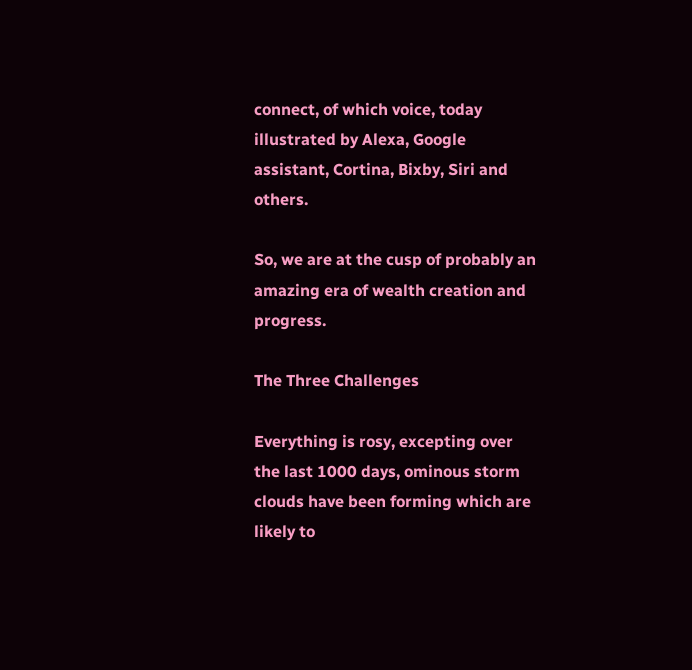connect, of which voice, today illustrated by Alexa, Google assistant, Cortina, Bixby, Siri and others.

So, we are at the cusp of probably an amazing era of wealth creation and progress.

The Three Challenges

Everything is rosy, excepting over the last 1000 days, ominous storm clouds have been forming which are likely to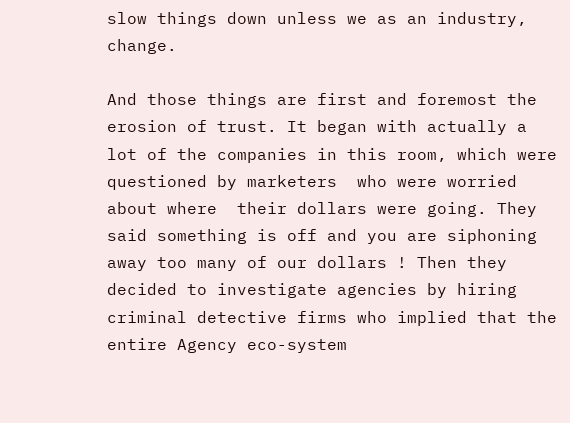slow things down unless we as an industry, change.

And those things are first and foremost the erosion of trust. It began with actually a lot of the companies in this room, which were  questioned by marketers  who were worried about where  their dollars were going. They said something is off and you are siphoning away too many of our dollars ! Then they decided to investigate agencies by hiring criminal detective firms who implied that the entire Agency eco-system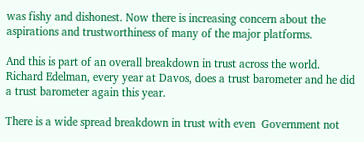was fishy and dishonest. Now there is increasing concern about the aspirations and trustworthiness of many of the major platforms.

And this is part of an overall breakdown in trust across the world. Richard Edelman, every year at Davos, does a trust barometer and he did a trust barometer again this year.

There is a wide spread breakdown in trust with even  Government not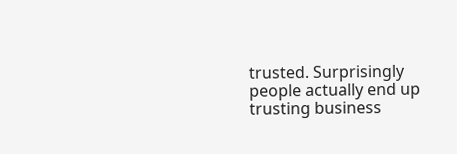trusted. Surprisingly people actually end up trusting business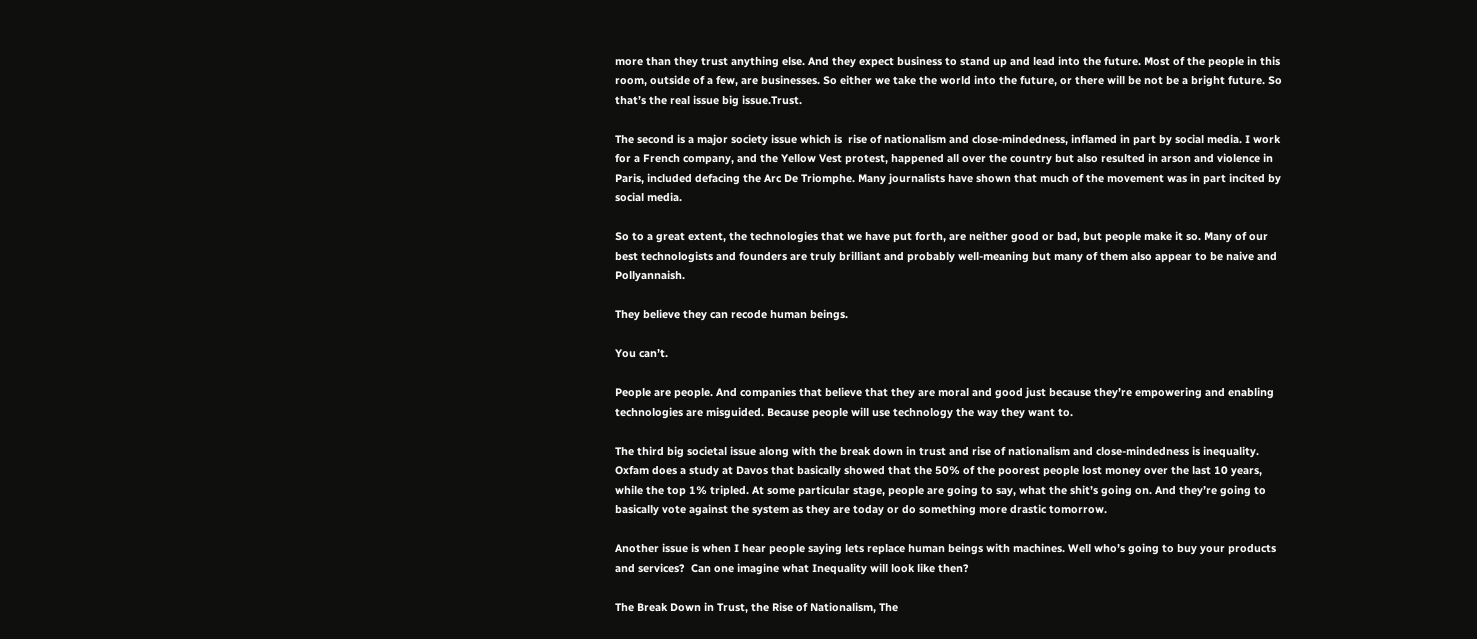more than they trust anything else. And they expect business to stand up and lead into the future. Most of the people in this room, outside of a few, are businesses. So either we take the world into the future, or there will be not be a bright future. So that’s the real issue big issue.Trust.

The second is a major society issue which is  rise of nationalism and close-mindedness, inflamed in part by social media. I work for a French company, and the Yellow Vest protest, happened all over the country but also resulted in arson and violence in Paris, included defacing the Arc De Triomphe. Many journalists have shown that much of the movement was in part incited by social media.

So to a great extent, the technologies that we have put forth, are neither good or bad, but people make it so. Many of our best technologists and founders are truly brilliant and probably well-meaning but many of them also appear to be naive and Pollyannaish.

They believe they can recode human beings.

You can’t.

People are people. And companies that believe that they are moral and good just because they’re empowering and enabling technologies are misguided. Because people will use technology the way they want to.

The third big societal issue along with the break down in trust and rise of nationalism and close-mindedness is inequality. Oxfam does a study at Davos that basically showed that the 50% of the poorest people lost money over the last 10 years, while the top 1% tripled. At some particular stage, people are going to say, what the shit’s going on. And they’re going to basically vote against the system as they are today or do something more drastic tomorrow.

Another issue is when I hear people saying lets replace human beings with machines. Well who’s going to buy your products and services?  Can one imagine what Inequality will look like then?

The Break Down in Trust, the Rise of Nationalism, The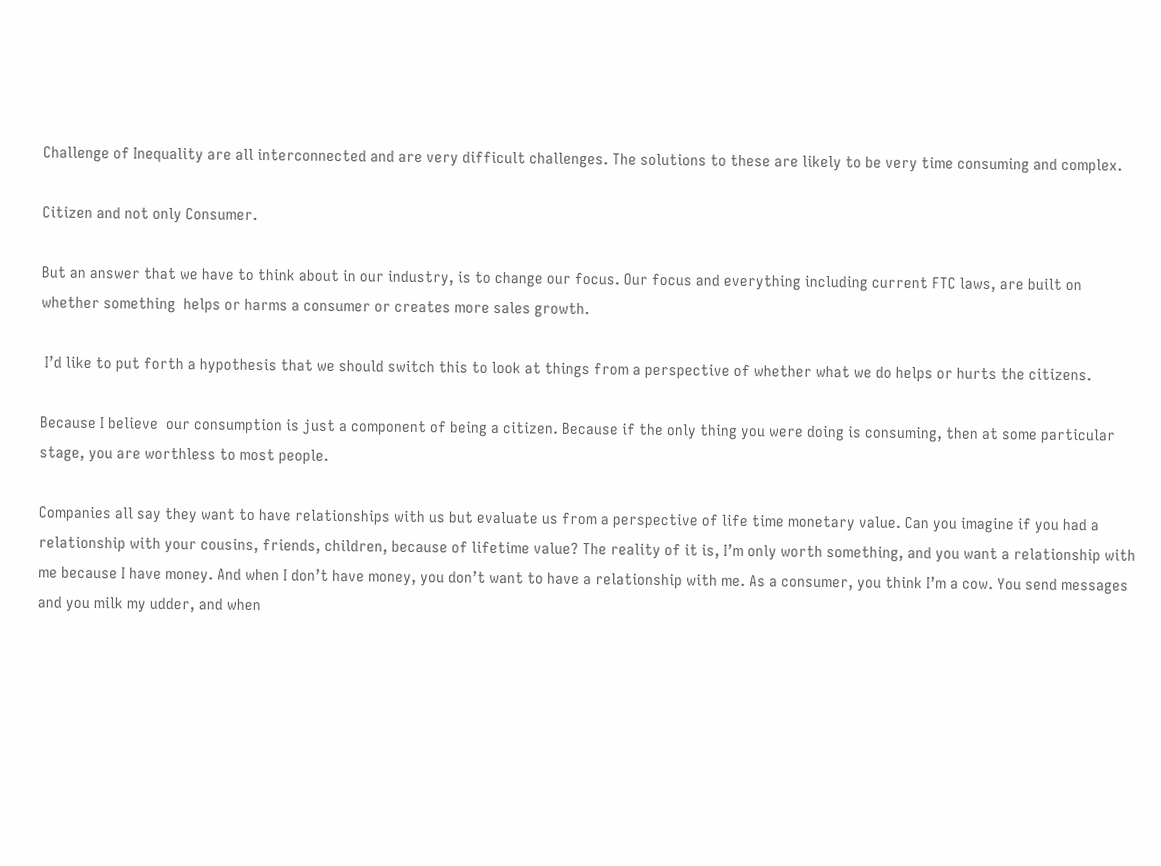Challenge of Inequality are all interconnected and are very difficult challenges. The solutions to these are likely to be very time consuming and complex.

Citizen and not only Consumer.

But an answer that we have to think about in our industry, is to change our focus. Our focus and everything including current FTC laws, are built on whether something  helps or harms a consumer or creates more sales growth.

 I’d like to put forth a hypothesis that we should switch this to look at things from a perspective of whether what we do helps or hurts the citizens.

Because I believe  our consumption is just a component of being a citizen. Because if the only thing you were doing is consuming, then at some particular stage, you are worthless to most people.

Companies all say they want to have relationships with us but evaluate us from a perspective of life time monetary value. Can you imagine if you had a relationship with your cousins, friends, children, because of lifetime value? The reality of it is, I’m only worth something, and you want a relationship with me because I have money. And when I don’t have money, you don’t want to have a relationship with me. As a consumer, you think I’m a cow. You send messages and you milk my udder, and when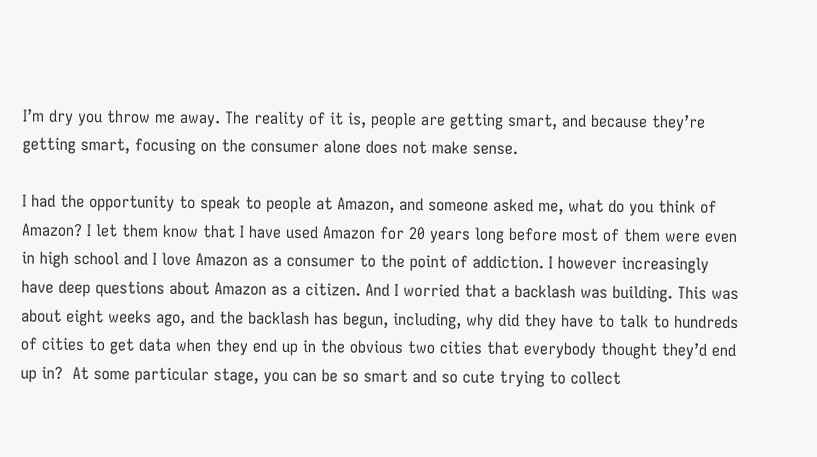I’m dry you throw me away. The reality of it is, people are getting smart, and because they’re getting smart, focusing on the consumer alone does not make sense.

I had the opportunity to speak to people at Amazon, and someone asked me, what do you think of Amazon? I let them know that I have used Amazon for 20 years long before most of them were even in high school and I love Amazon as a consumer to the point of addiction. I however increasingly have deep questions about Amazon as a citizen. And I worried that a backlash was building. This was about eight weeks ago, and the backlash has begun, including, why did they have to talk to hundreds of cities to get data when they end up in the obvious two cities that everybody thought they’d end up in?  At some particular stage, you can be so smart and so cute trying to collect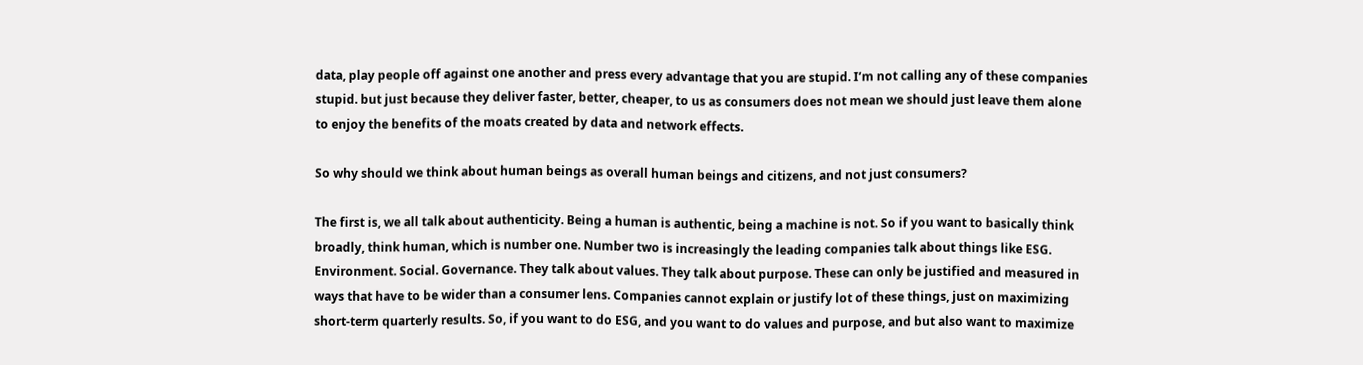data, play people off against one another and press every advantage that you are stupid. I’m not calling any of these companies stupid. but just because they deliver faster, better, cheaper, to us as consumers does not mean we should just leave them alone to enjoy the benefits of the moats created by data and network effects.

So why should we think about human beings as overall human beings and citizens, and not just consumers?

The first is, we all talk about authenticity. Being a human is authentic, being a machine is not. So if you want to basically think broadly, think human, which is number one. Number two is increasingly the leading companies talk about things like ESG. Environment. Social. Governance. They talk about values. They talk about purpose. These can only be justified and measured in ways that have to be wider than a consumer lens. Companies cannot explain or justify lot of these things, just on maximizing short-term quarterly results. So, if you want to do ESG, and you want to do values and purpose, and but also want to maximize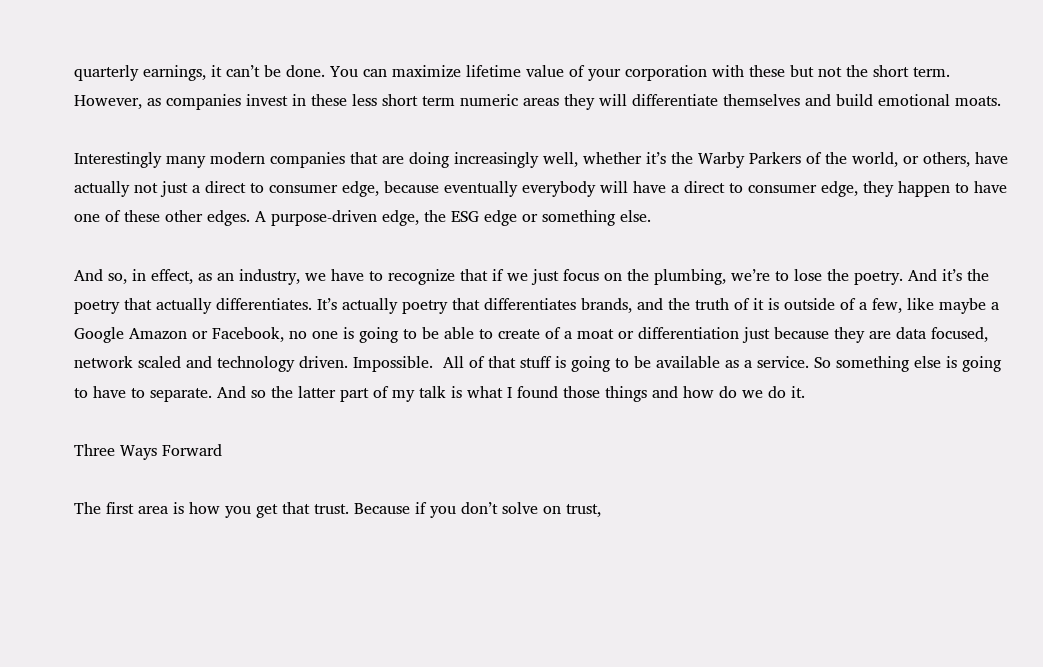quarterly earnings, it can’t be done. You can maximize lifetime value of your corporation with these but not the short term.  However, as companies invest in these less short term numeric areas they will differentiate themselves and build emotional moats.

Interestingly many modern companies that are doing increasingly well, whether it’s the Warby Parkers of the world, or others, have actually not just a direct to consumer edge, because eventually everybody will have a direct to consumer edge, they happen to have one of these other edges. A purpose-driven edge, the ESG edge or something else.

And so, in effect, as an industry, we have to recognize that if we just focus on the plumbing, we’re to lose the poetry. And it’s the poetry that actually differentiates. It’s actually poetry that differentiates brands, and the truth of it is outside of a few, like maybe a Google Amazon or Facebook, no one is going to be able to create of a moat or differentiation just because they are data focused, network scaled and technology driven. Impossible.  All of that stuff is going to be available as a service. So something else is going to have to separate. And so the latter part of my talk is what I found those things and how do we do it.

Three Ways Forward

The first area is how you get that trust. Because if you don’t solve on trust,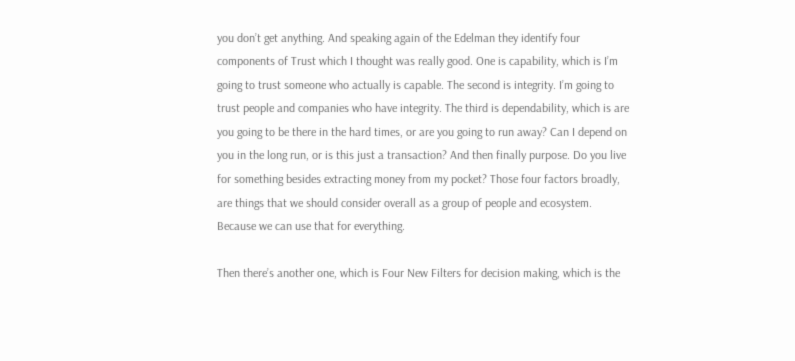you don’t get anything. And speaking again of the Edelman they identify four components of Trust which I thought was really good. One is capability, which is I’m going to trust someone who actually is capable. The second is integrity. I’m going to trust people and companies who have integrity. The third is dependability, which is are you going to be there in the hard times, or are you going to run away? Can I depend on you in the long run, or is this just a transaction? And then finally purpose. Do you live for something besides extracting money from my pocket? Those four factors broadly, are things that we should consider overall as a group of people and ecosystem. Because we can use that for everything.

Then there’s another one, which is Four New Filters for decision making, which is the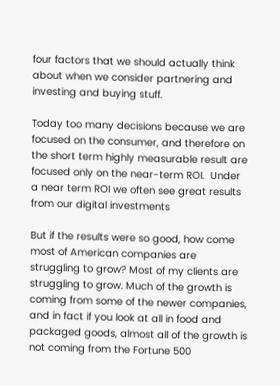four factors that we should actually think about when we consider partnering and investing and buying stuff.

Today too many decisions because we are focused on the consumer, and therefore on the short term highly measurable result are focused only on the near-term ROI.  Under a near term ROI we often see great results from our digital investments

But if the results were so good, how come most of American companies are struggling to grow? Most of my clients are struggling to grow. Much of the growth is coming from some of the newer companies, and in fact if you look at all in food and packaged goods, almost all of the growth is not coming from the Fortune 500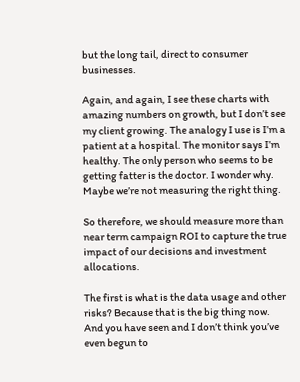but the long tail, direct to consumer businesses.

Again, and again, I see these charts with amazing numbers on growth, but I don’t see my client growing. The analogy I use is I’m a patient at a hospital. The monitor says I’m healthy. The only person who seems to be getting fatter is the doctor. I wonder why. Maybe we’re not measuring the right thing.

So therefore, we should measure more than near term campaign ROI to capture the true impact of our decisions and investment allocations.

The first is what is the data usage and other risks? Because that is the big thing now. And you have seen and I don’t think you’ve even begun to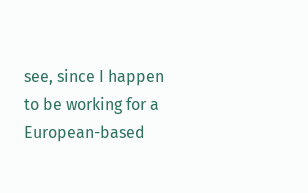see, since I happen to be working for a European-based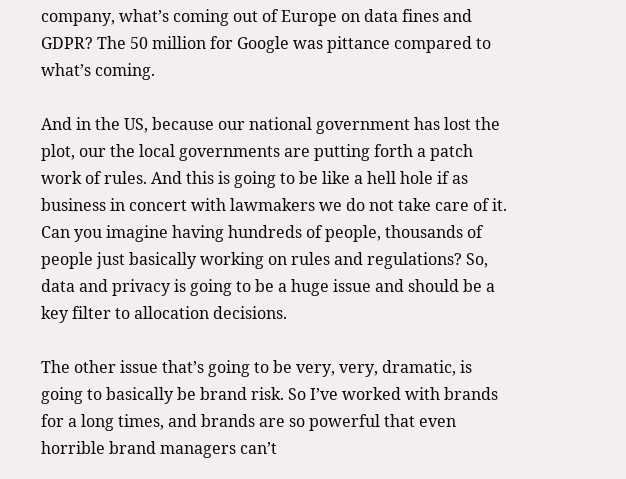company, what’s coming out of Europe on data fines and GDPR? The 50 million for Google was pittance compared to what’s coming.

And in the US, because our national government has lost the plot, our the local governments are putting forth a patch work of rules. And this is going to be like a hell hole if as business in concert with lawmakers we do not take care of it. Can you imagine having hundreds of people, thousands of people just basically working on rules and regulations? So, data and privacy is going to be a huge issue and should be a key filter to allocation decisions.

The other issue that’s going to be very, very, dramatic, is going to basically be brand risk. So I’ve worked with brands for a long times, and brands are so powerful that even horrible brand managers can’t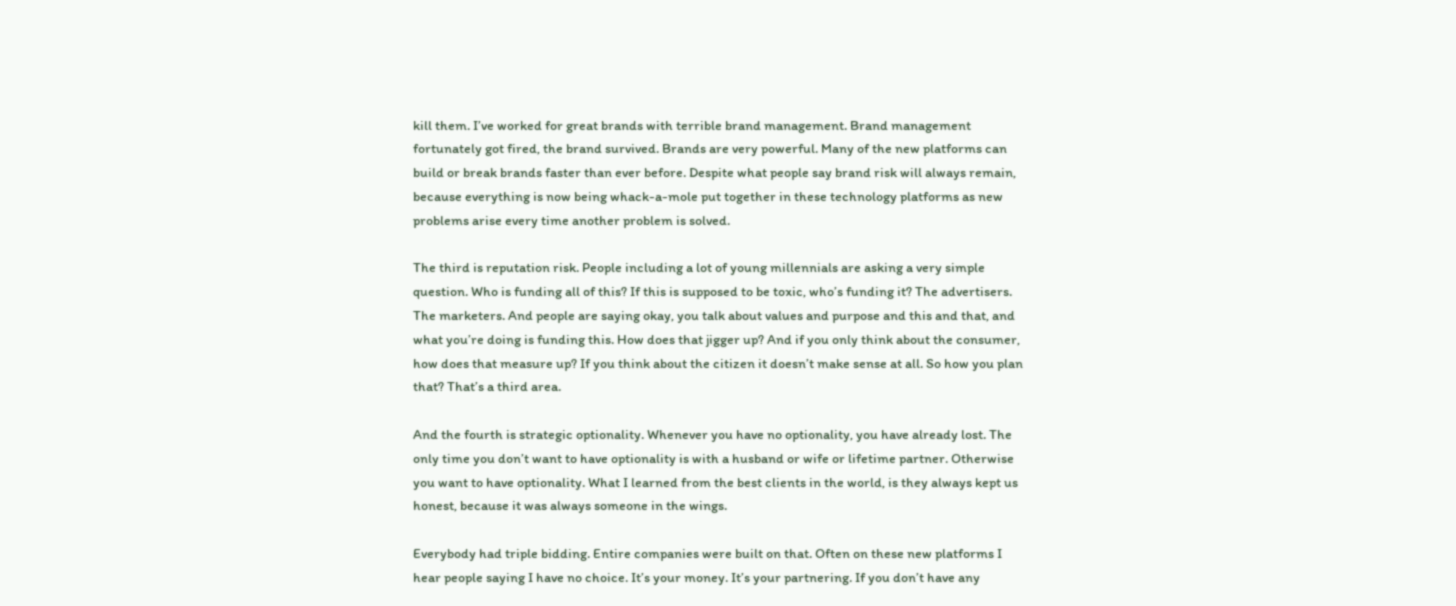kill them. I’ve worked for great brands with terrible brand management. Brand management fortunately got fired, the brand survived. Brands are very powerful. Many of the new platforms can build or break brands faster than ever before. Despite what people say brand risk will always remain, because everything is now being whack-a-mole put together in these technology platforms as new problems arise every time another problem is solved.

The third is reputation risk. People including a lot of young millennials are asking a very simple question. Who is funding all of this? If this is supposed to be toxic, who’s funding it? The advertisers. The marketers. And people are saying okay, you talk about values and purpose and this and that, and what you’re doing is funding this. How does that jigger up? And if you only think about the consumer, how does that measure up? If you think about the citizen it doesn’t make sense at all. So how you plan that? That’s a third area.

And the fourth is strategic optionality. Whenever you have no optionality, you have already lost. The only time you don’t want to have optionality is with a husband or wife or lifetime partner. Otherwise you want to have optionality. What I learned from the best clients in the world, is they always kept us honest, because it was always someone in the wings.

Everybody had triple bidding. Entire companies were built on that. Often on these new platforms I hear people saying I have no choice. It’s your money. It’s your partnering. If you don’t have any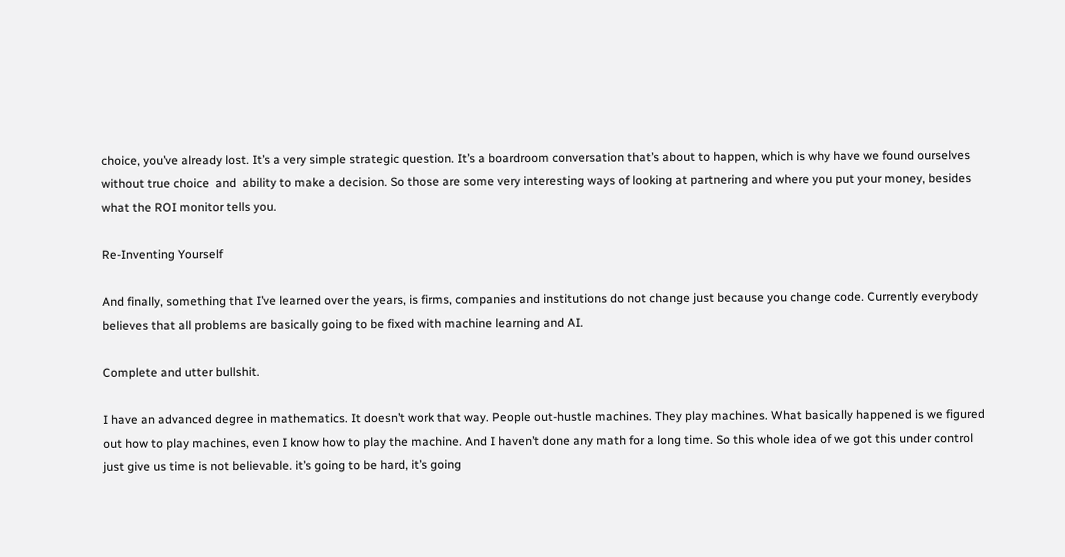choice, you’ve already lost. It’s a very simple strategic question. It’s a boardroom conversation that’s about to happen, which is why have we found ourselves without true choice  and  ability to make a decision. So those are some very interesting ways of looking at partnering and where you put your money, besides what the ROI monitor tells you.

Re-Inventing Yourself

And finally, something that I’ve learned over the years, is firms, companies and institutions do not change just because you change code. Currently everybody believes that all problems are basically going to be fixed with machine learning and AI.

Complete and utter bullshit.

I have an advanced degree in mathematics. It doesn’t work that way. People out-hustle machines. They play machines. What basically happened is we figured out how to play machines, even I know how to play the machine. And I haven’t done any math for a long time. So this whole idea of we got this under control just give us time is not believable. it’s going to be hard, it’s going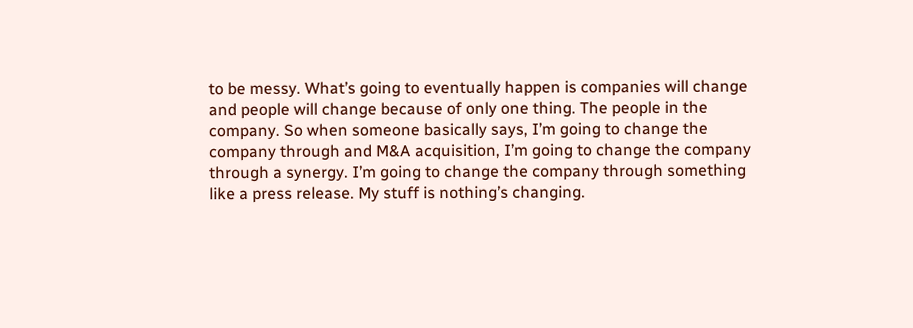to be messy. What’s going to eventually happen is companies will change and people will change because of only one thing. The people in the company. So when someone basically says, I’m going to change the company through and M&A acquisition, I’m going to change the company through a synergy. I’m going to change the company through something like a press release. My stuff is nothing’s changing.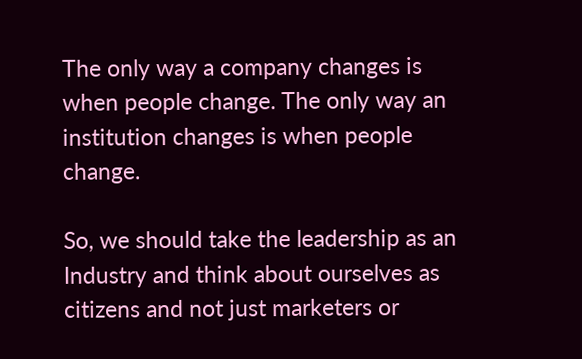The only way a company changes is when people change. The only way an institution changes is when people change.

So, we should take the leadership as an Industry and think about ourselves as citizens and not just marketers or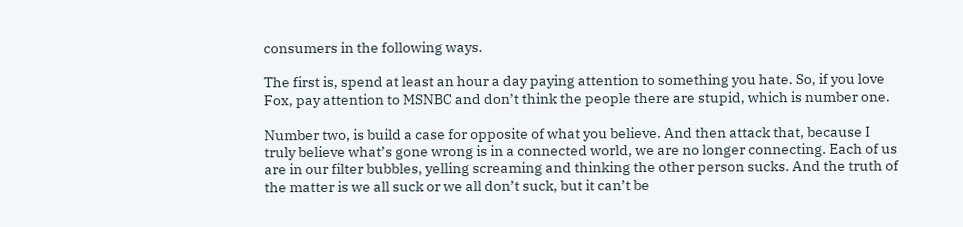consumers in the following ways.

The first is, spend at least an hour a day paying attention to something you hate. So, if you love Fox, pay attention to MSNBC and don’t think the people there are stupid, which is number one.

Number two, is build a case for opposite of what you believe. And then attack that, because I truly believe what’s gone wrong is in a connected world, we are no longer connecting. Each of us are in our filter bubbles, yelling screaming and thinking the other person sucks. And the truth of the matter is we all suck or we all don’t suck, but it can’t be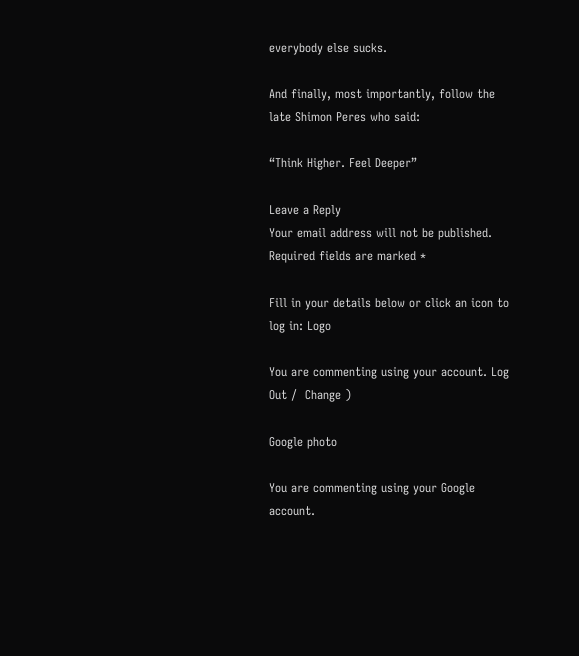everybody else sucks.

And finally, most importantly, follow the late Shimon Peres who said:

“Think Higher. Feel Deeper”

Leave a Reply
Your email address will not be published. Required fields are marked *

Fill in your details below or click an icon to log in: Logo

You are commenting using your account. Log Out /  Change )

Google photo

You are commenting using your Google account.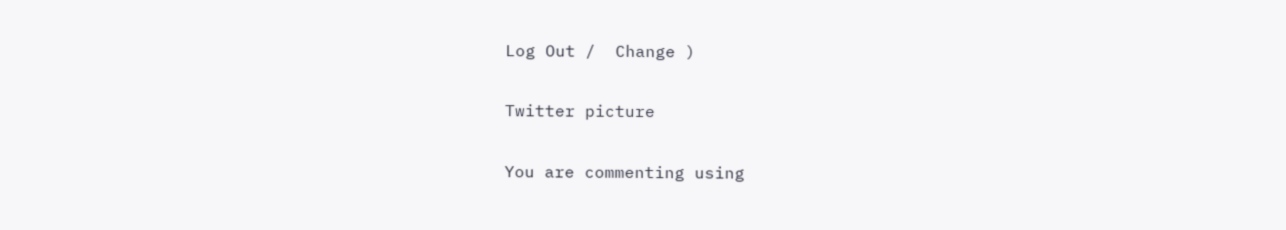Log Out /  Change )

Twitter picture

You are commenting using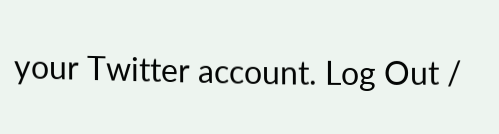your Twitter account. Log Out /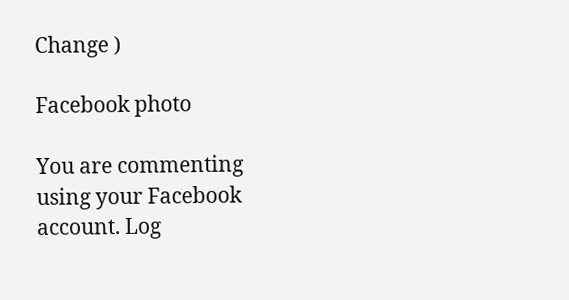Change )

Facebook photo

You are commenting using your Facebook account. Log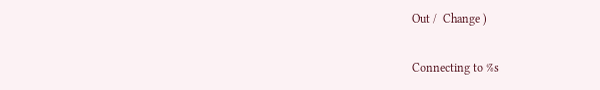Out /  Change )

Connecting to %s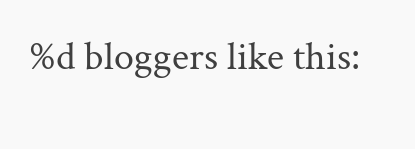%d bloggers like this: